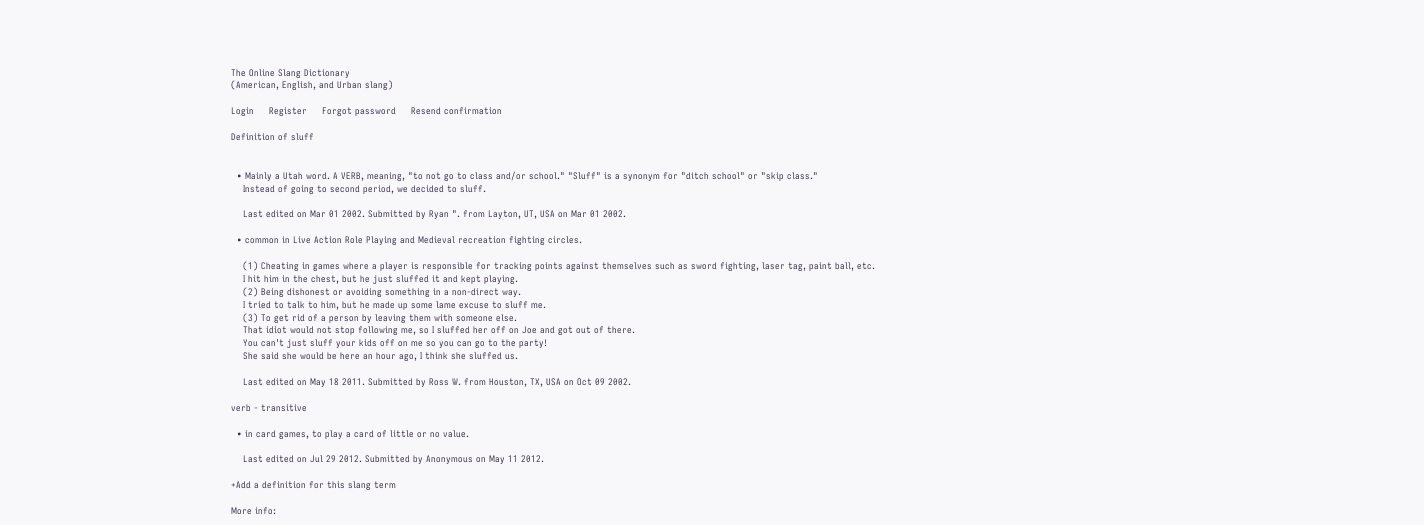The Online Slang Dictionary
(American, English, and Urban slang)

Login     Register     Forgot password     Resend confirmation

Definition of sluff


  • Mainly a Utah word. A VERB, meaning, "to not go to class and/or school." "Sluff" is a synonym for "ditch school" or "skip class."
    Instead of going to second period, we decided to sluff.

    Last edited on Mar 01 2002. Submitted by Ryan ". from Layton, UT, USA on Mar 01 2002.

  • common in Live Action Role Playing and Medieval recreation fighting circles.

    (1) Cheating in games where a player is responsible for tracking points against themselves such as sword fighting, laser tag, paint ball, etc.
    I hit him in the chest, but he just sluffed it and kept playing.
    (2) Being dishonest or avoiding something in a non-direct way.
    I tried to talk to him, but he made up some lame excuse to sluff me.
    (3) To get rid of a person by leaving them with someone else.
    That idiot would not stop following me, so I sluffed her off on Joe and got out of there.
    You can't just sluff your kids off on me so you can go to the party!
    She said she would be here an hour ago, I think she sluffed us.

    Last edited on May 18 2011. Submitted by Ross W. from Houston, TX, USA on Oct 09 2002.

verb - transitive

  • in card games, to play a card of little or no value.

    Last edited on Jul 29 2012. Submitted by Anonymous on May 11 2012.

+Add a definition for this slang term

More info: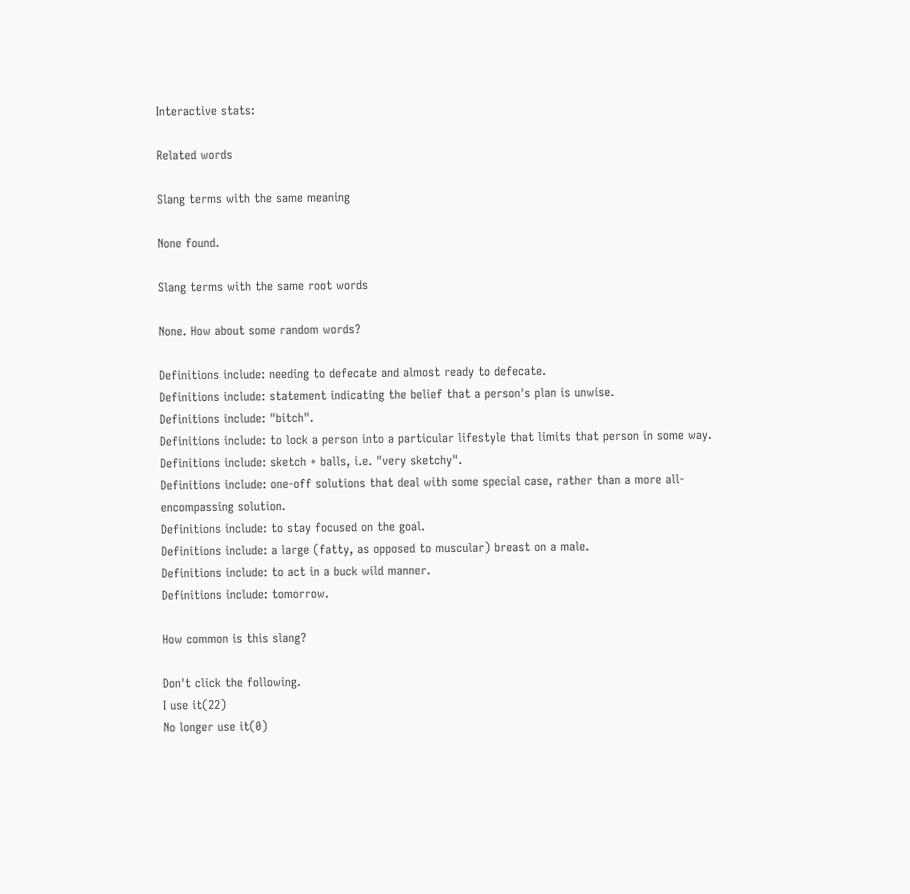Interactive stats:

Related words

Slang terms with the same meaning

None found.

Slang terms with the same root words

None. How about some random words?

Definitions include: needing to defecate and almost ready to defecate.
Definitions include: statement indicating the belief that a person's plan is unwise.
Definitions include: "bitch".
Definitions include: to lock a person into a particular lifestyle that limits that person in some way.
Definitions include: sketch + balls, i.e. "very sketchy".
Definitions include: one-off solutions that deal with some special case, rather than a more all-encompassing solution.
Definitions include: to stay focused on the goal.
Definitions include: a large (fatty, as opposed to muscular) breast on a male.
Definitions include: to act in a buck wild manner.
Definitions include: tomorrow.

How common is this slang?

Don't click the following.
I use it(22)
No longer use it(0)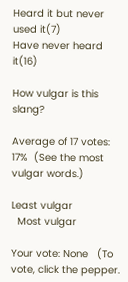Heard it but never used it(7)
Have never heard it(16)

How vulgar is this slang?

Average of 17 votes: 17%  (See the most vulgar words.)

Least vulgar
  Most vulgar

Your vote: None   (To vote, click the pepper.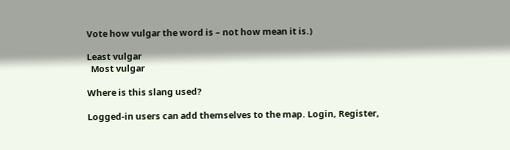Vote how vulgar the word is – not how mean it is.)

Least vulgar
  Most vulgar

Where is this slang used?

Logged-in users can add themselves to the map. Login, Register,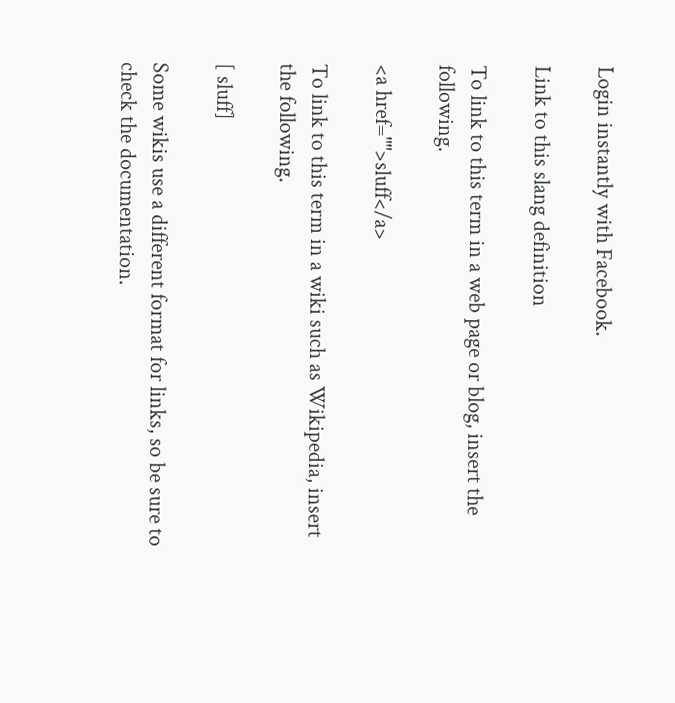Login instantly with Facebook.

Link to this slang definition

To link to this term in a web page or blog, insert the following.

<a href="">sluff</a>

To link to this term in a wiki such as Wikipedia, insert the following.

[ sluff]

Some wikis use a different format for links, so be sure to check the documentation.